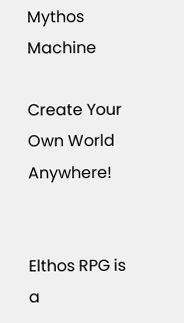Mythos Machine

Create Your Own World Anywhere!


Elthos RPG is a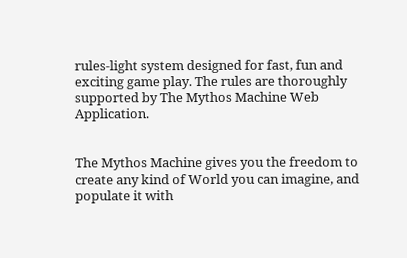rules-light system designed for fast, fun and exciting game play. The rules are thoroughly supported by The Mythos Machine Web Application.


The Mythos Machine gives you the freedom to create any kind of World you can imagine, and populate it with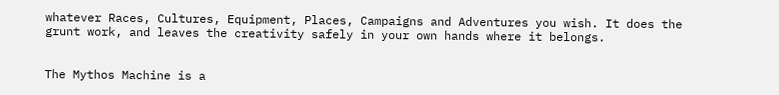whatever Races, Cultures, Equipment, Places, Campaigns and Adventures you wish. It does the grunt work, and leaves the creativity safely in your own hands where it belongs.


The Mythos Machine is a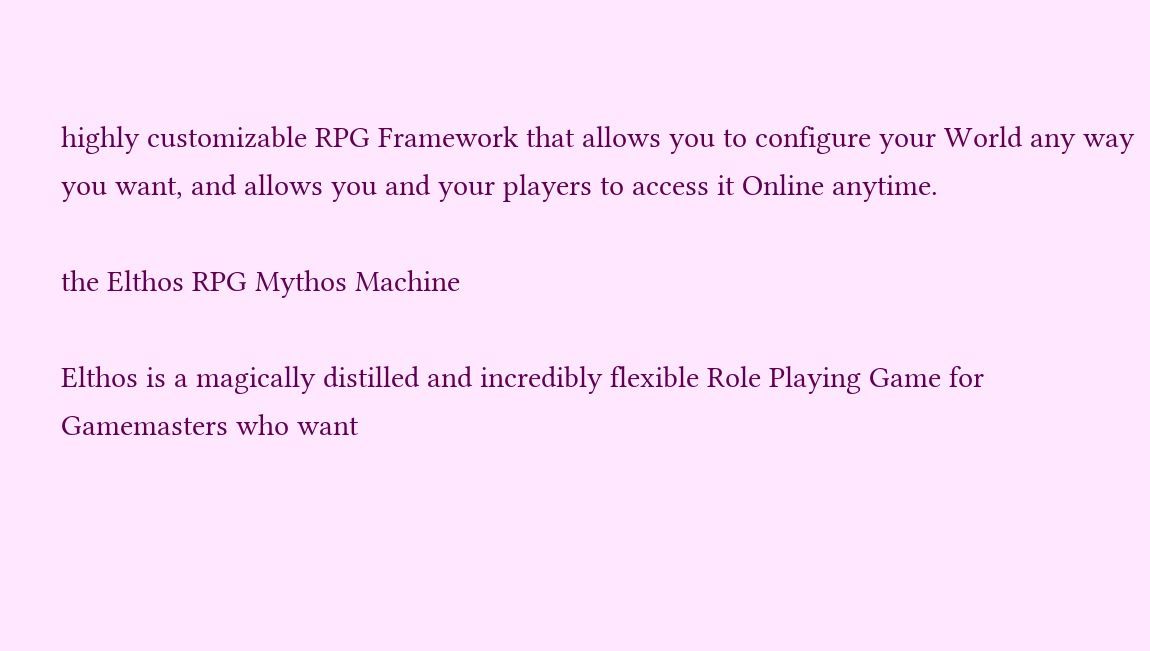highly customizable RPG Framework that allows you to configure your World any way you want, and allows you and your players to access it Online anytime.

the Elthos RPG Mythos Machine

Elthos is a magically distilled and incredibly flexible Role Playing Game for Gamemasters who want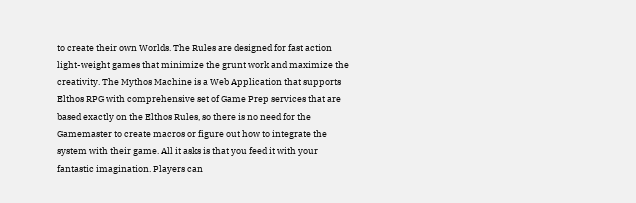to create their own Worlds. The Rules are designed for fast action light-weight games that minimize the grunt work and maximize the creativity. The Mythos Machine is a Web Application that supports Elthos RPG with comprehensive set of Game Prep services that are based exactly on the Elthos Rules, so there is no need for the Gamemaster to create macros or figure out how to integrate the system with their game. All it asks is that you feed it with your fantastic imagination. Players can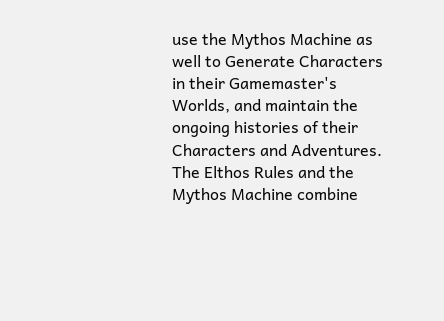use the Mythos Machine as well to Generate Characters in their Gamemaster's Worlds, and maintain the ongoing histories of their Characters and Adventures. The Elthos Rules and the Mythos Machine combine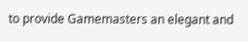to provide Gamemasters an elegant and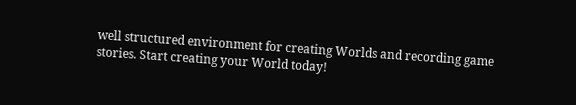well structured environment for creating Worlds and recording game stories. Start creating your World today!